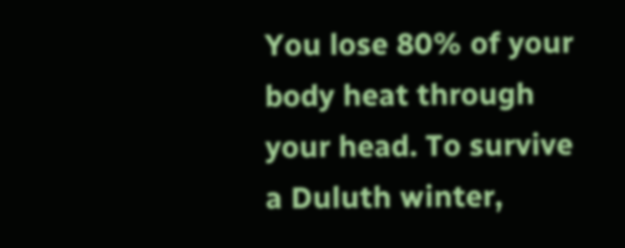You lose 80% of your body heat through your head. To survive a Duluth winter,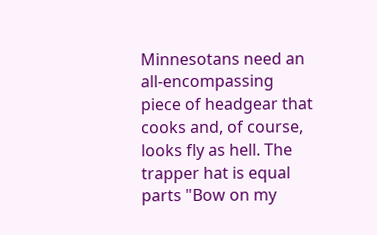Minnesotans need an all-encompassing piece of headgear that cooks and, of course, looks fly as hell. The trapper hat is equal parts "Bow on my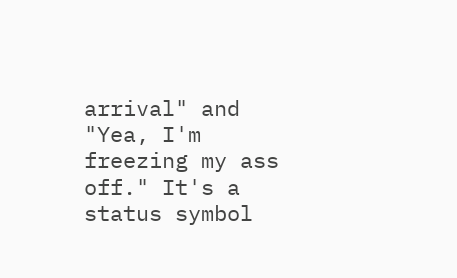arrival" and "Yea, I'm freezing my ass off." It's a status symbol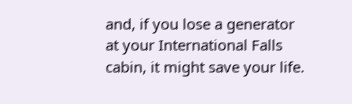and, if you lose a generator at your International Falls cabin, it might save your life.